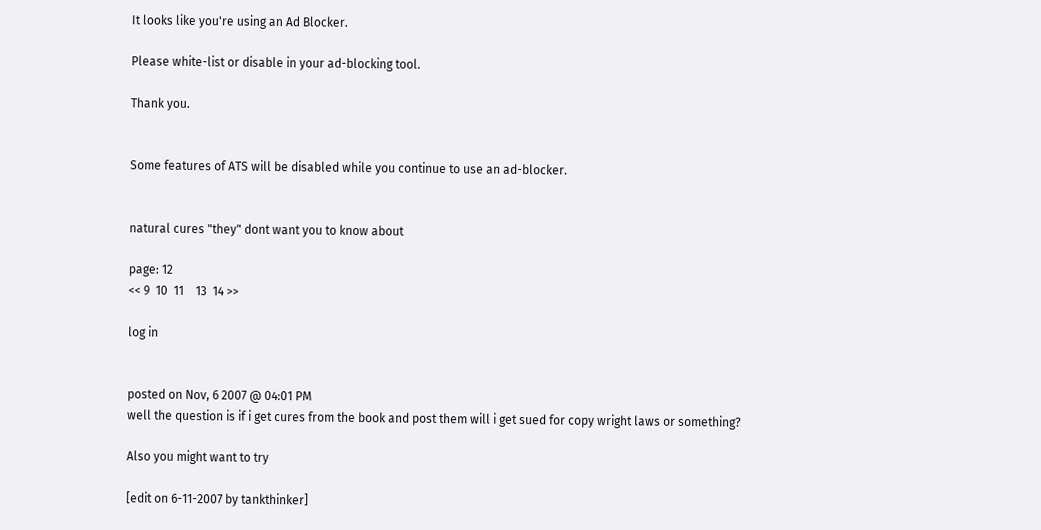It looks like you're using an Ad Blocker.

Please white-list or disable in your ad-blocking tool.

Thank you.


Some features of ATS will be disabled while you continue to use an ad-blocker.


natural cures "they" dont want you to know about

page: 12
<< 9  10  11    13  14 >>

log in


posted on Nov, 6 2007 @ 04:01 PM
well the question is if i get cures from the book and post them will i get sued for copy wright laws or something?

Also you might want to try

[edit on 6-11-2007 by tankthinker]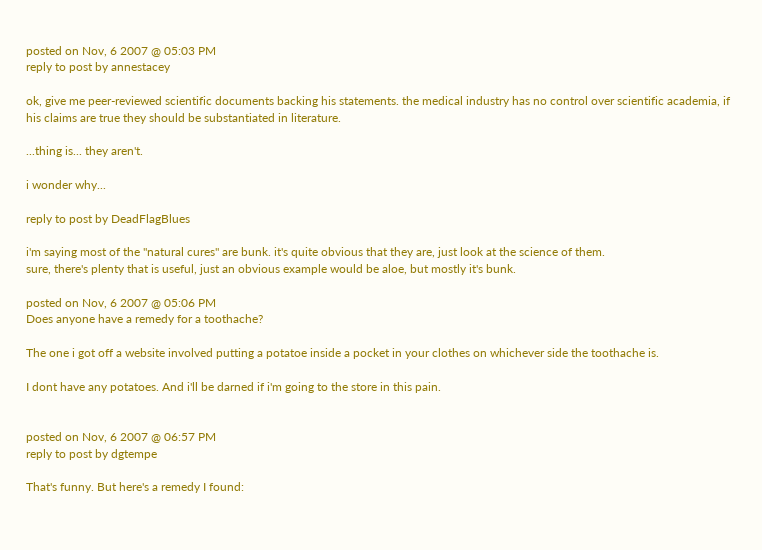posted on Nov, 6 2007 @ 05:03 PM
reply to post by annestacey

ok, give me peer-reviewed scientific documents backing his statements. the medical industry has no control over scientific academia, if his claims are true they should be substantiated in literature.

...thing is... they aren't.

i wonder why...

reply to post by DeadFlagBlues

i'm saying most of the "natural cures" are bunk. it's quite obvious that they are, just look at the science of them.
sure, there's plenty that is useful, just an obvious example would be aloe, but mostly it's bunk.

posted on Nov, 6 2007 @ 05:06 PM
Does anyone have a remedy for a toothache?

The one i got off a website involved putting a potatoe inside a pocket in your clothes on whichever side the toothache is.

I dont have any potatoes. And i'll be darned if i'm going to the store in this pain.


posted on Nov, 6 2007 @ 06:57 PM
reply to post by dgtempe

That's funny. But here's a remedy I found: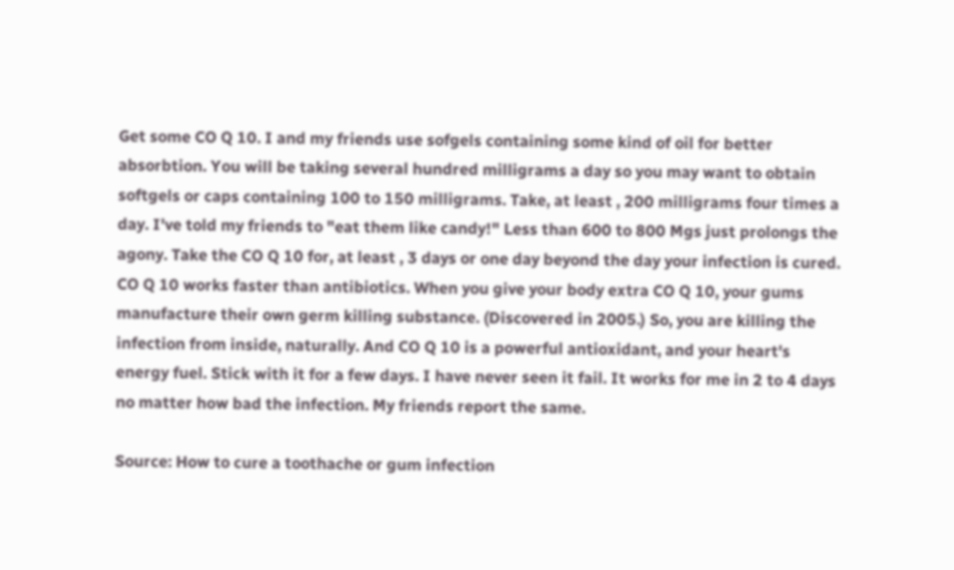Get some CO Q 10. I and my friends use sofgels containing some kind of oil for better absorbtion. You will be taking several hundred milligrams a day so you may want to obtain softgels or caps containing 100 to 150 milligrams. Take, at least , 200 milligrams four times a day. I've told my friends to "eat them like candy!" Less than 600 to 800 Mgs just prolongs the agony. Take the CO Q 10 for, at least , 3 days or one day beyond the day your infection is cured. CO Q 10 works faster than antibiotics. When you give your body extra CO Q 10, your gums manufacture their own germ killing substance. (Discovered in 2005.) So, you are killing the infection from inside, naturally. And CO Q 10 is a powerful antioxidant, and your heart's energy fuel. Stick with it for a few days. I have never seen it fail. It works for me in 2 to 4 days no matter how bad the infection. My friends report the same.

Source: How to cure a toothache or gum infection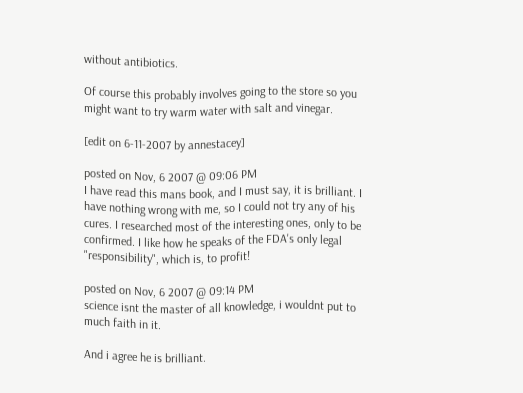without antibiotics.

Of course this probably involves going to the store so you might want to try warm water with salt and vinegar.

[edit on 6-11-2007 by annestacey]

posted on Nov, 6 2007 @ 09:06 PM
I have read this mans book, and I must say, it is brilliant. I have nothing wrong with me, so I could not try any of his cures. I researched most of the interesting ones, only to be confirmed. I like how he speaks of the FDA's only legal "responsibility", which is, to profit!

posted on Nov, 6 2007 @ 09:14 PM
science isnt the master of all knowledge, i wouldnt put to much faith in it.

And i agree he is brilliant.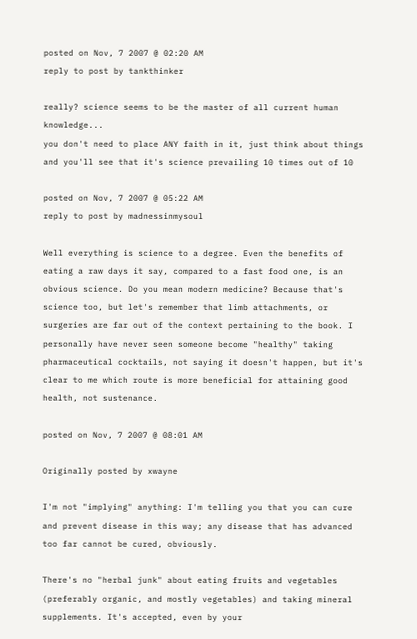posted on Nov, 7 2007 @ 02:20 AM
reply to post by tankthinker

really? science seems to be the master of all current human knowledge...
you don't need to place ANY faith in it, just think about things and you'll see that it's science prevailing 10 times out of 10

posted on Nov, 7 2007 @ 05:22 AM
reply to post by madnessinmysoul

Well everything is science to a degree. Even the benefits of eating a raw days it say, compared to a fast food one, is an obvious science. Do you mean modern medicine? Because that's science too, but let's remember that limb attachments, or surgeries are far out of the context pertaining to the book. I personally have never seen someone become "healthy" taking pharmaceutical cocktails, not saying it doesn't happen, but it's clear to me which route is more beneficial for attaining good health, not sustenance.

posted on Nov, 7 2007 @ 08:01 AM

Originally posted by xwayne

I'm not "implying" anything: I'm telling you that you can cure and prevent disease in this way; any disease that has advanced too far cannot be cured, obviously.

There's no "herbal junk" about eating fruits and vegetables (preferably organic, and mostly vegetables) and taking mineral supplements. It's accepted, even by your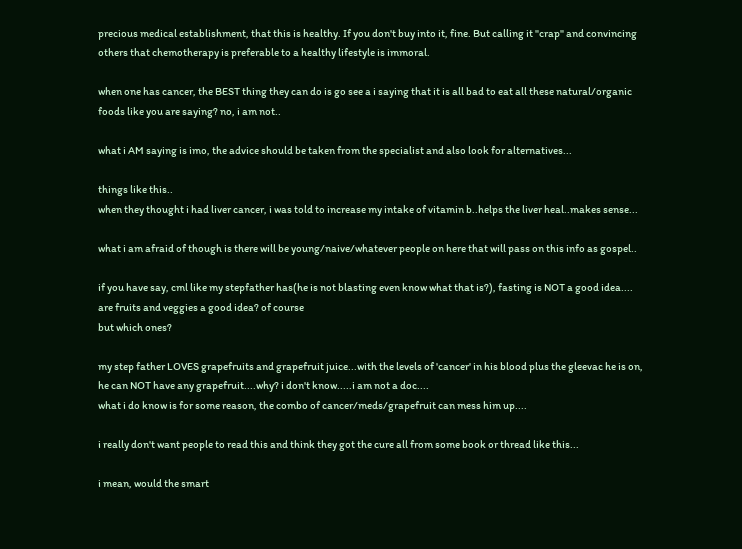precious medical establishment, that this is healthy. If you don't buy into it, fine. But calling it "crap" and convincing others that chemotherapy is preferable to a healthy lifestyle is immoral.

when one has cancer, the BEST thing they can do is go see a i saying that it is all bad to eat all these natural/organic foods like you are saying? no, i am not..

what i AM saying is imo, the advice should be taken from the specialist and also look for alternatives...

things like this..
when they thought i had liver cancer, i was told to increase my intake of vitamin b..helps the liver heal..makes sense...

what i am afraid of though is there will be young/naive/whatever people on here that will pass on this info as gospel..

if you have say, cml like my stepfather has(he is not blasting even know what that is?), fasting is NOT a good idea....
are fruits and veggies a good idea? of course
but which ones?

my step father LOVES grapefruits and grapefruit juice...with the levels of 'cancer' in his blood plus the gleevac he is on, he can NOT have any grapefruit....why? i don't know.....i am not a doc....
what i do know is for some reason, the combo of cancer/meds/grapefruit can mess him up....

i really don't want people to read this and think they got the cure all from some book or thread like this...

i mean, would the smart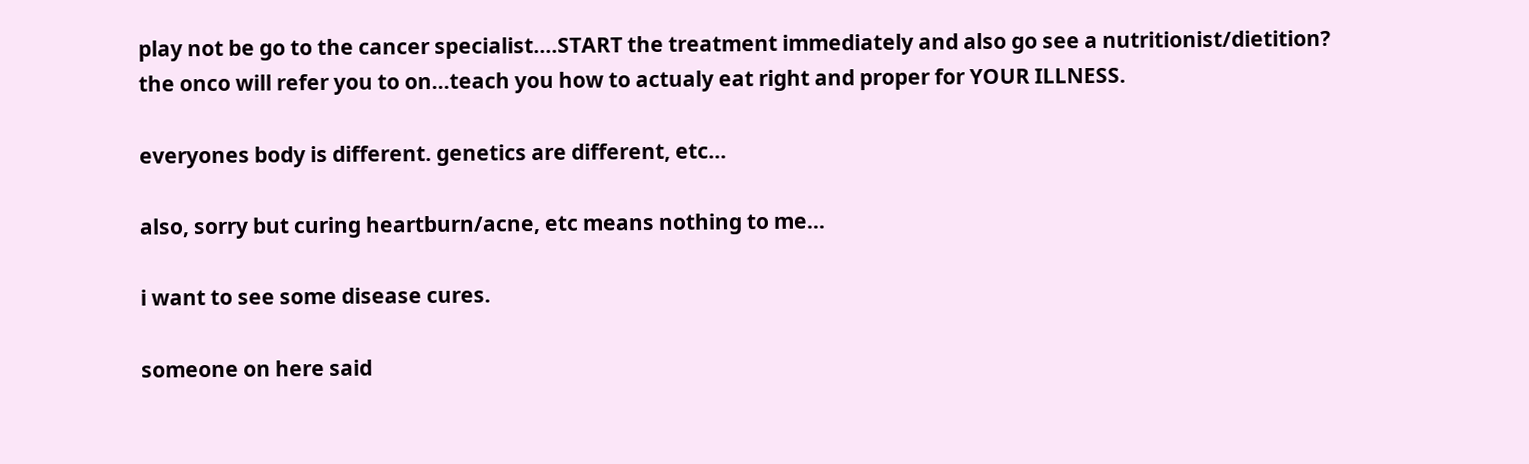play not be go to the cancer specialist....START the treatment immediately and also go see a nutritionist/dietition?
the onco will refer you to on...teach you how to actualy eat right and proper for YOUR ILLNESS.

everyones body is different. genetics are different, etc...

also, sorry but curing heartburn/acne, etc means nothing to me...

i want to see some disease cures.

someone on here said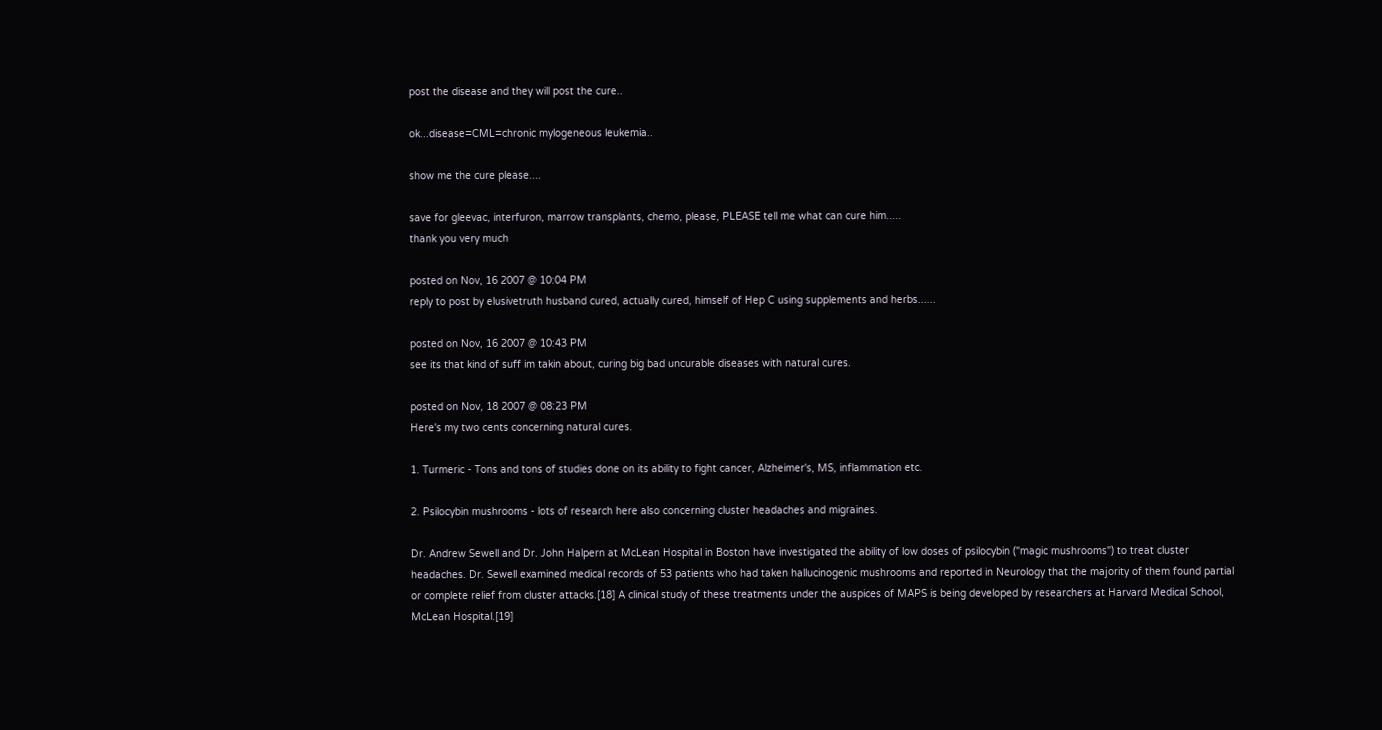post the disease and they will post the cure..

ok...disease=CML=chronic mylogeneous leukemia..

show me the cure please....

save for gleevac, interfuron, marrow transplants, chemo, please, PLEASE tell me what can cure him.....
thank you very much

posted on Nov, 16 2007 @ 10:04 PM
reply to post by elusivetruth husband cured, actually cured, himself of Hep C using supplements and herbs......

posted on Nov, 16 2007 @ 10:43 PM
see its that kind of suff im takin about, curing big bad uncurable diseases with natural cures.

posted on Nov, 18 2007 @ 08:23 PM
Here's my two cents concerning natural cures.

1. Turmeric - Tons and tons of studies done on its ability to fight cancer, Alzheimer's, MS, inflammation etc.

2. Psilocybin mushrooms - lots of research here also concerning cluster headaches and migraines.

Dr. Andrew Sewell and Dr. John Halpern at McLean Hospital in Boston have investigated the ability of low doses of psilocybin ("magic mushrooms") to treat cluster headaches. Dr. Sewell examined medical records of 53 patients who had taken hallucinogenic mushrooms and reported in Neurology that the majority of them found partial or complete relief from cluster attacks.[18] A clinical study of these treatments under the auspices of MAPS is being developed by researchers at Harvard Medical School, McLean Hospital.[19]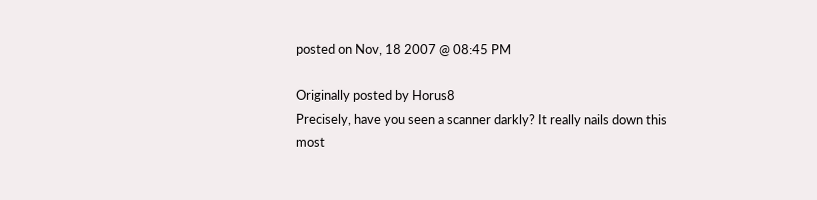posted on Nov, 18 2007 @ 08:45 PM

Originally posted by Horus8
Precisely, have you seen a scanner darkly? It really nails down this
most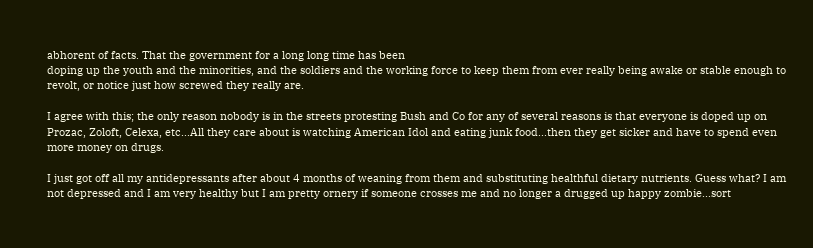abhorent of facts. That the government for a long long time has been
doping up the youth and the minorities, and the soldiers and the working force to keep them from ever really being awake or stable enough to revolt, or notice just how screwed they really are.

I agree with this; the only reason nobody is in the streets protesting Bush and Co for any of several reasons is that everyone is doped up on Prozac, Zoloft, Celexa, etc...All they care about is watching American Idol and eating junk food...then they get sicker and have to spend even more money on drugs.

I just got off all my antidepressants after about 4 months of weaning from them and substituting healthful dietary nutrients. Guess what? I am not depressed and I am very healthy but I am pretty ornery if someone crosses me and no longer a drugged up happy zombie...sort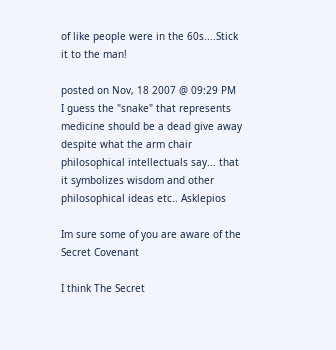of like people were in the 60s....Stick it to the man!

posted on Nov, 18 2007 @ 09:29 PM
I guess the "snake" that represents medicine should be a dead give away despite what the arm chair philosophical intellectuals say... that it symbolizes wisdom and other philosophical ideas etc.. Asklepios

Im sure some of you are aware of the Secret Covenant

I think The Secret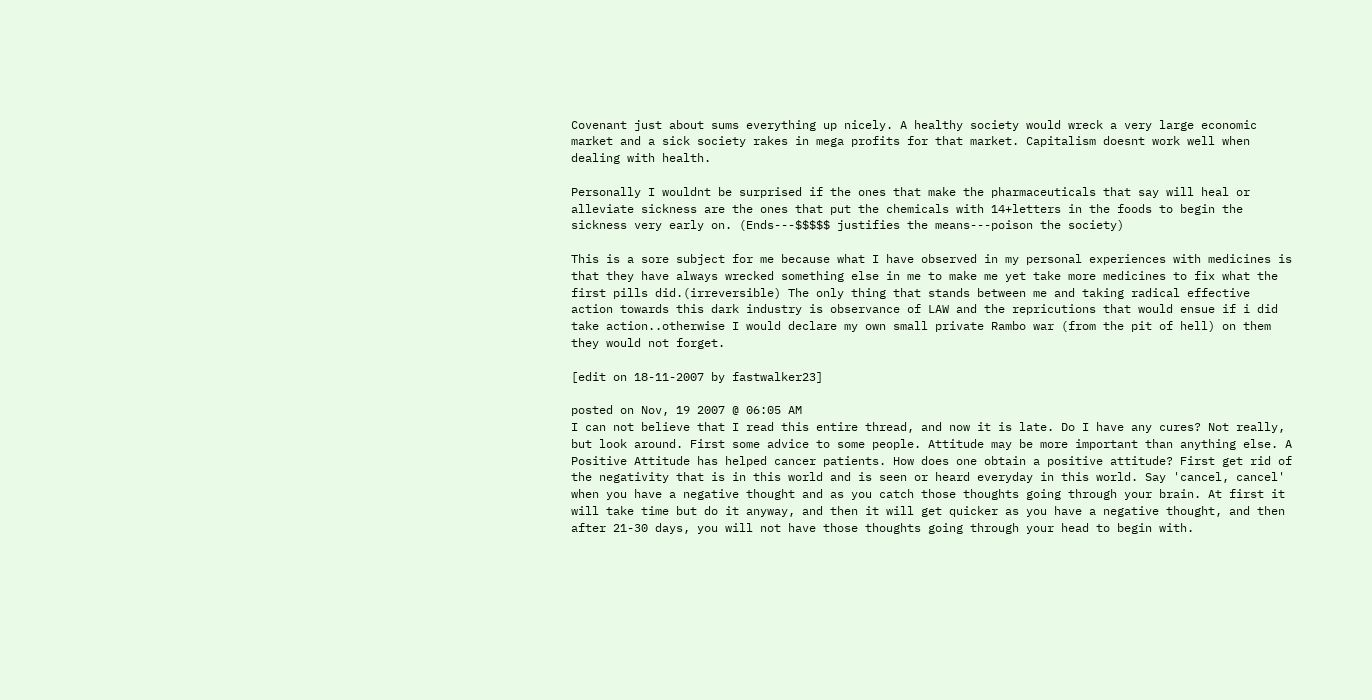Covenant just about sums everything up nicely. A healthy society would wreck a very large economic market and a sick society rakes in mega profits for that market. Capitalism doesnt work well when dealing with health.

Personally I wouldnt be surprised if the ones that make the pharmaceuticals that say will heal or alleviate sickness are the ones that put the chemicals with 14+letters in the foods to begin the sickness very early on. (Ends---$$$$$ justifies the means---poison the society)

This is a sore subject for me because what I have observed in my personal experiences with medicines is that they have always wrecked something else in me to make me yet take more medicines to fix what the first pills did.(irreversible) The only thing that stands between me and taking radical effective action towards this dark industry is observance of LAW and the repricutions that would ensue if i did take action..otherwise I would declare my own small private Rambo war (from the pit of hell) on them they would not forget.

[edit on 18-11-2007 by fastwalker23]

posted on Nov, 19 2007 @ 06:05 AM
I can not believe that I read this entire thread, and now it is late. Do I have any cures? Not really, but look around. First some advice to some people. Attitude may be more important than anything else. A Positive Attitude has helped cancer patients. How does one obtain a positive attitude? First get rid of the negativity that is in this world and is seen or heard everyday in this world. Say 'cancel, cancel' when you have a negative thought and as you catch those thoughts going through your brain. At first it will take time but do it anyway, and then it will get quicker as you have a negative thought, and then after 21-30 days, you will not have those thoughts going through your head to begin with.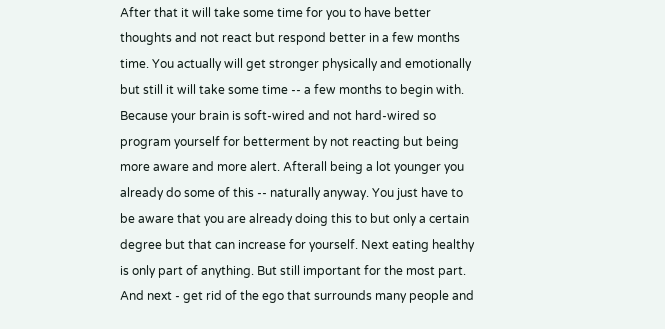After that it will take some time for you to have better thoughts and not react but respond better in a few months time. You actually will get stronger physically and emotionally but still it will take some time -- a few months to begin with. Because your brain is soft-wired and not hard-wired so program yourself for betterment by not reacting but being more aware and more alert. Afterall being a lot younger you already do some of this -- naturally anyway. You just have to be aware that you are already doing this to but only a certain degree but that can increase for yourself. Next eating healthy is only part of anything. But still important for the most part. And next - get rid of the ego that surrounds many people and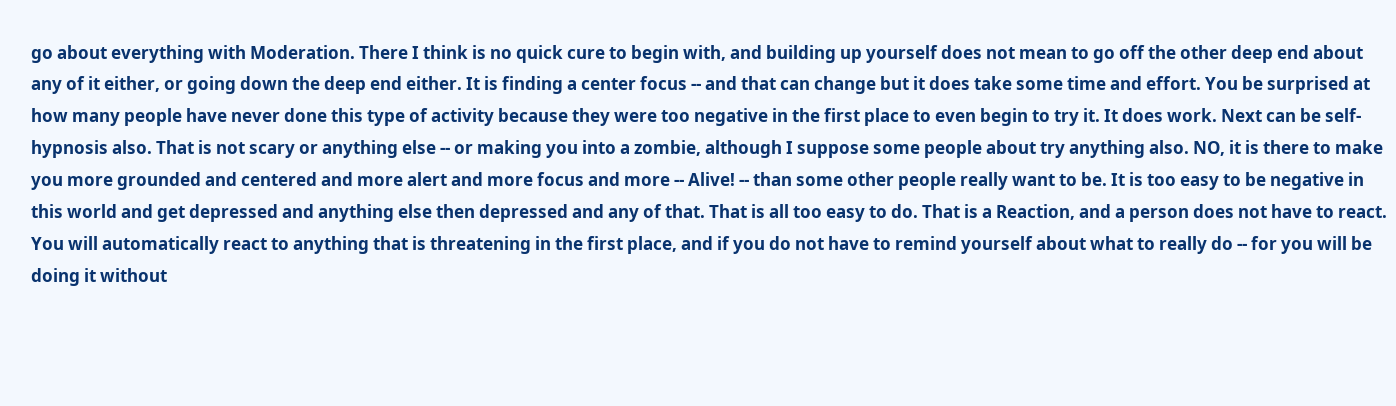go about everything with Moderation. There I think is no quick cure to begin with, and building up yourself does not mean to go off the other deep end about any of it either, or going down the deep end either. It is finding a center focus -- and that can change but it does take some time and effort. You be surprised at how many people have never done this type of activity because they were too negative in the first place to even begin to try it. It does work. Next can be self-hypnosis also. That is not scary or anything else -- or making you into a zombie, although I suppose some people about try anything also. NO, it is there to make you more grounded and centered and more alert and more focus and more -- Alive! -- than some other people really want to be. It is too easy to be negative in this world and get depressed and anything else then depressed and any of that. That is all too easy to do. That is a Reaction, and a person does not have to react. You will automatically react to anything that is threatening in the first place, and if you do not have to remind yourself about what to really do -- for you will be doing it without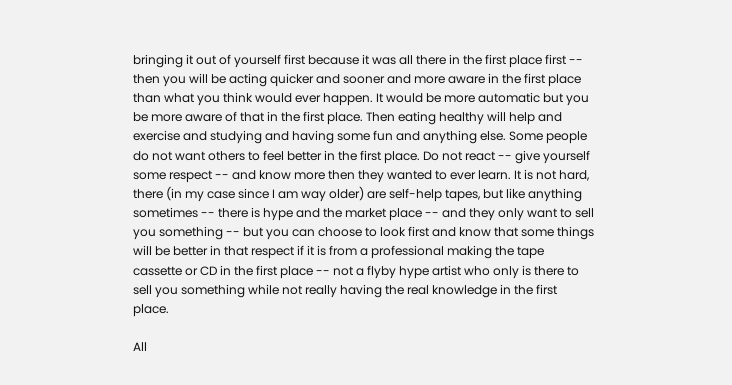bringing it out of yourself first because it was all there in the first place first -- then you will be acting quicker and sooner and more aware in the first place than what you think would ever happen. It would be more automatic but you be more aware of that in the first place. Then eating healthy will help and exercise and studying and having some fun and anything else. Some people do not want others to feel better in the first place. Do not react -- give yourself some respect -- and know more then they wanted to ever learn. It is not hard, there (in my case since I am way older) are self-help tapes, but like anything sometimes -- there is hype and the market place -- and they only want to sell you something -- but you can choose to look first and know that some things will be better in that respect if it is from a professional making the tape cassette or CD in the first place -- not a flyby hype artist who only is there to sell you something while not really having the real knowledge in the first place.

All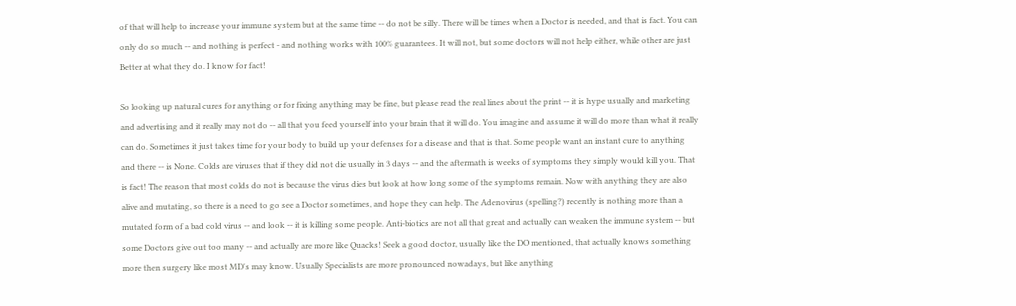of that will help to increase your immune system but at the same time -- do not be silly. There will be times when a Doctor is needed, and that is fact. You can only do so much -- and nothing is perfect - and nothing works with 100% guarantees. It will not, but some doctors will not help either, while other are just Better at what they do. I know for fact!

So looking up natural cures for anything or for fixing anything may be fine, but please read the real lines about the print -- it is hype usually and marketing and advertising and it really may not do -- all that you feed yourself into your brain that it will do. You imagine and assume it will do more than what it really can do. Sometimes it just takes time for your body to build up your defenses for a disease and that is that. Some people want an instant cure to anything and there -- is None. Colds are viruses that if they did not die usually in 3 days -- and the aftermath is weeks of symptoms they simply would kill you. That is fact! The reason that most colds do not is because the virus dies but look at how long some of the symptoms remain. Now with anything they are also alive and mutating, so there is a need to go see a Doctor sometimes, and hope they can help. The Adenovirus (spelling?) recently is nothing more than a mutated form of a bad cold virus -- and look -- it is killing some people. Anti-biotics are not all that great and actually can weaken the immune system -- but some Doctors give out too many -- and actually are more like Quacks! Seek a good doctor, usually like the DO mentioned, that actually knows something more then surgery like most MD's may know. Usually Specialists are more pronounced nowadays, but like anything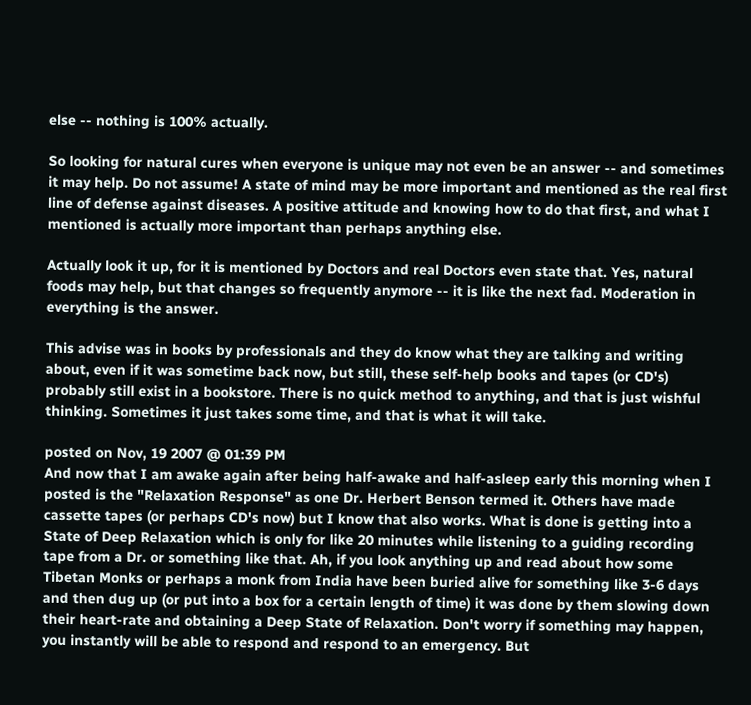else -- nothing is 100% actually.

So looking for natural cures when everyone is unique may not even be an answer -- and sometimes it may help. Do not assume! A state of mind may be more important and mentioned as the real first line of defense against diseases. A positive attitude and knowing how to do that first, and what I mentioned is actually more important than perhaps anything else.

Actually look it up, for it is mentioned by Doctors and real Doctors even state that. Yes, natural foods may help, but that changes so frequently anymore -- it is like the next fad. Moderation in everything is the answer.

This advise was in books by professionals and they do know what they are talking and writing about, even if it was sometime back now, but still, these self-help books and tapes (or CD's) probably still exist in a bookstore. There is no quick method to anything, and that is just wishful thinking. Sometimes it just takes some time, and that is what it will take.

posted on Nov, 19 2007 @ 01:39 PM
And now that I am awake again after being half-awake and half-asleep early this morning when I posted is the "Relaxation Response" as one Dr. Herbert Benson termed it. Others have made cassette tapes (or perhaps CD's now) but I know that also works. What is done is getting into a State of Deep Relaxation which is only for like 20 minutes while listening to a guiding recording tape from a Dr. or something like that. Ah, if you look anything up and read about how some Tibetan Monks or perhaps a monk from India have been buried alive for something like 3-6 days and then dug up (or put into a box for a certain length of time) it was done by them slowing down their heart-rate and obtaining a Deep State of Relaxation. Don't worry if something may happen, you instantly will be able to respond and respond to an emergency. But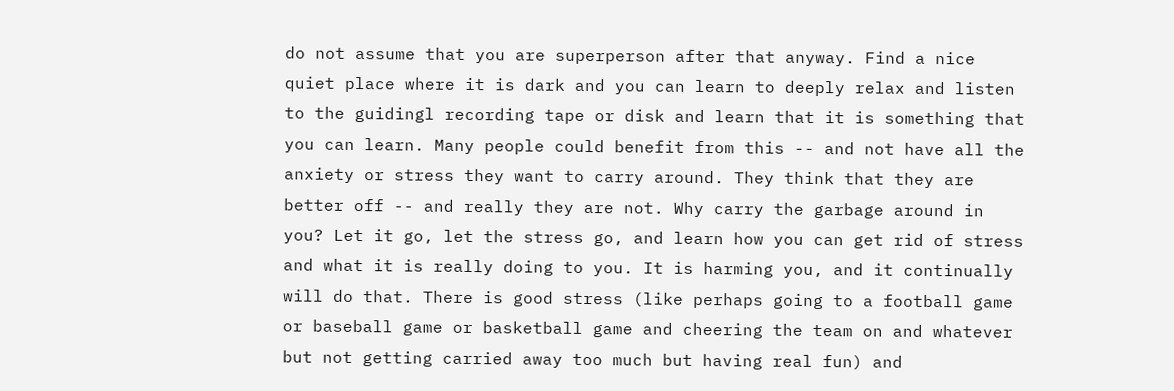do not assume that you are superperson after that anyway. Find a nice quiet place where it is dark and you can learn to deeply relax and listen to the guidingl recording tape or disk and learn that it is something that you can learn. Many people could benefit from this -- and not have all the anxiety or stress they want to carry around. They think that they are better off -- and really they are not. Why carry the garbage around in you? Let it go, let the stress go, and learn how you can get rid of stress and what it is really doing to you. It is harming you, and it continually will do that. There is good stress (like perhaps going to a football game or baseball game or basketball game and cheering the team on and whatever but not getting carried away too much but having real fun) and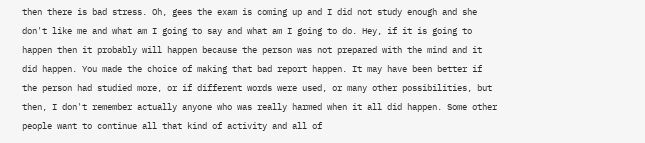then there is bad stress. Oh, gees the exam is coming up and I did not study enough and she don't like me and what am I going to say and what am I going to do. Hey, if it is going to happen then it probably will happen because the person was not prepared with the mind and it did happen. You made the choice of making that bad report happen. It may have been better if the person had studied more, or if different words were used, or many other possibilities, but then, I don't remember actually anyone who was really harmed when it all did happen. Some other people want to continue all that kind of activity and all of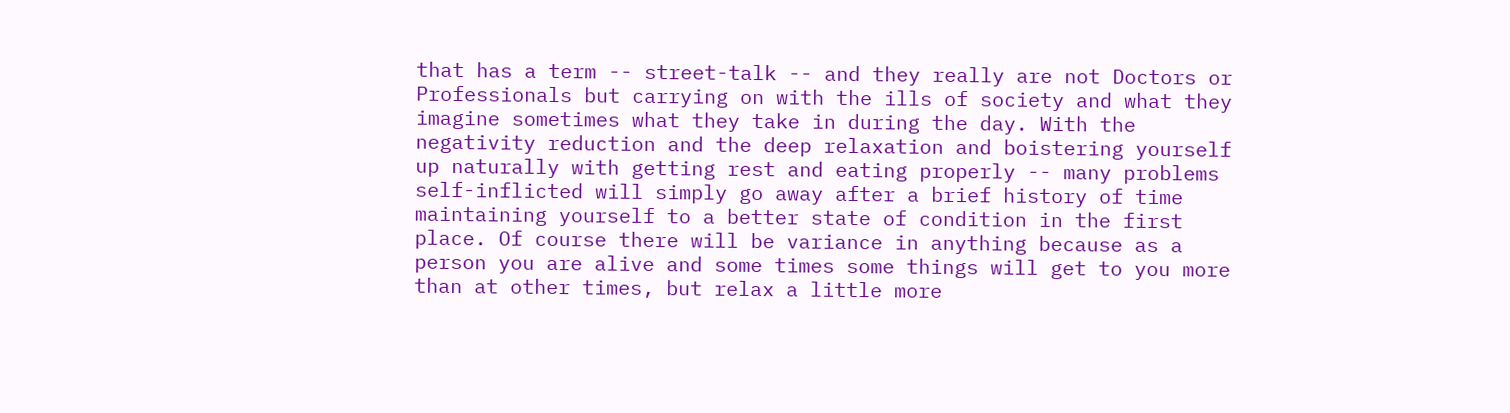that has a term -- street-talk -- and they really are not Doctors or Professionals but carrying on with the ills of society and what they imagine sometimes what they take in during the day. With the negativity reduction and the deep relaxation and boistering yourself up naturally with getting rest and eating properly -- many problems self-inflicted will simply go away after a brief history of time maintaining yourself to a better state of condition in the first place. Of course there will be variance in anything because as a person you are alive and some times some things will get to you more than at other times, but relax a little more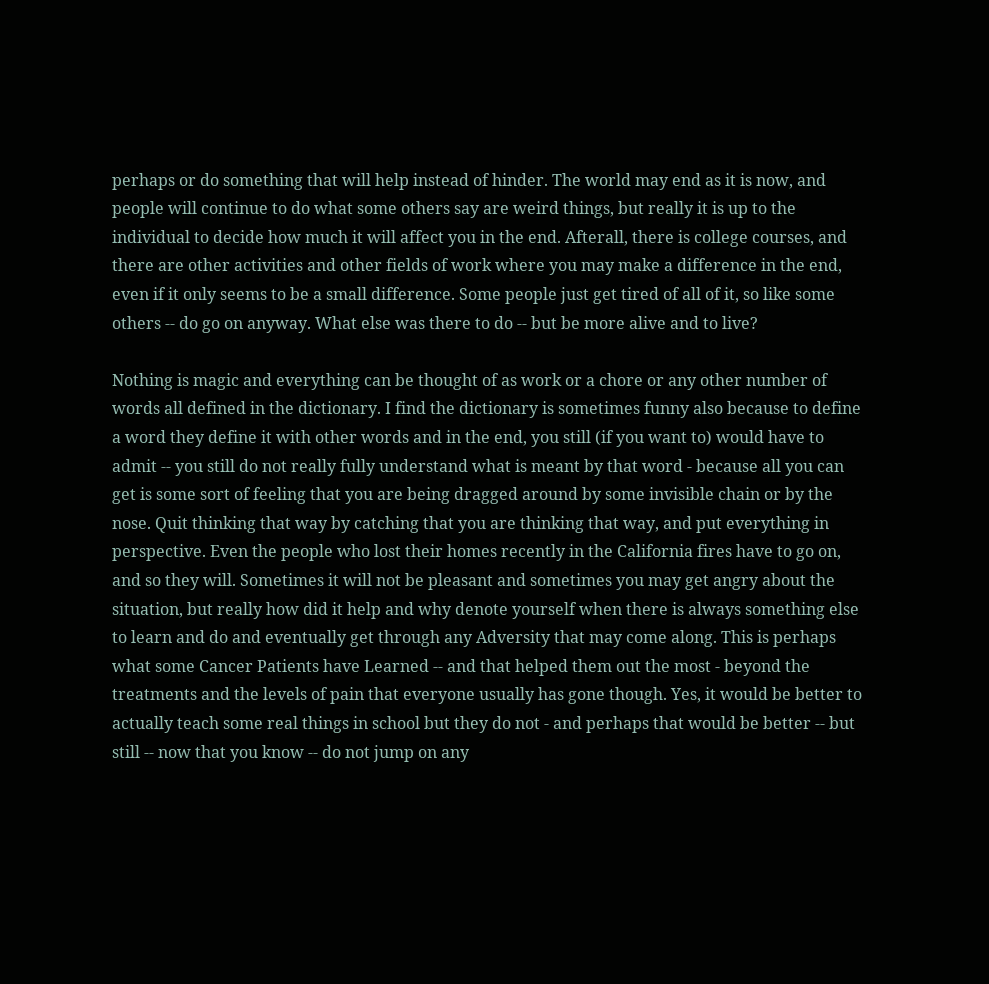perhaps or do something that will help instead of hinder. The world may end as it is now, and people will continue to do what some others say are weird things, but really it is up to the individual to decide how much it will affect you in the end. Afterall, there is college courses, and there are other activities and other fields of work where you may make a difference in the end, even if it only seems to be a small difference. Some people just get tired of all of it, so like some others -- do go on anyway. What else was there to do -- but be more alive and to live?

Nothing is magic and everything can be thought of as work or a chore or any other number of words all defined in the dictionary. I find the dictionary is sometimes funny also because to define a word they define it with other words and in the end, you still (if you want to) would have to admit -- you still do not really fully understand what is meant by that word - because all you can get is some sort of feeling that you are being dragged around by some invisible chain or by the nose. Quit thinking that way by catching that you are thinking that way, and put everything in perspective. Even the people who lost their homes recently in the California fires have to go on, and so they will. Sometimes it will not be pleasant and sometimes you may get angry about the situation, but really how did it help and why denote yourself when there is always something else to learn and do and eventually get through any Adversity that may come along. This is perhaps what some Cancer Patients have Learned -- and that helped them out the most - beyond the treatments and the levels of pain that everyone usually has gone though. Yes, it would be better to actually teach some real things in school but they do not - and perhaps that would be better -- but still -- now that you know -- do not jump on any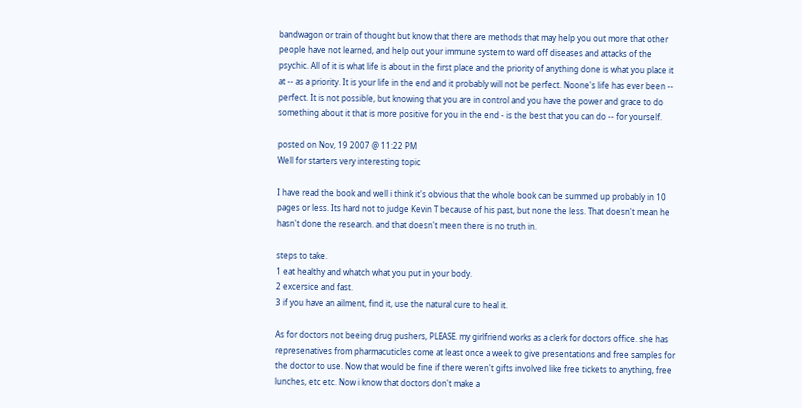bandwagon or train of thought but know that there are methods that may help you out more that other people have not learned, and help out your immune system to ward off diseases and attacks of the psychic. All of it is what life is about in the first place and the priority of anything done is what you place it at -- as a priority. It is your life in the end and it probably will not be perfect. Noone's life has ever been -- perfect. It is not possible, but knowing that you are in control and you have the power and grace to do something about it that is more positive for you in the end - is the best that you can do -- for yourself.

posted on Nov, 19 2007 @ 11:22 PM
Well for starters very interesting topic

I have read the book and well i think it's obvious that the whole book can be summed up probably in 10 pages or less. Its hard not to judge Kevin T because of his past, but none the less. That doesn't mean he hasn't done the research. and that doesn't meen there is no truth in.

steps to take.
1 eat healthy and whatch what you put in your body.
2 excersice and fast.
3 if you have an ailment, find it, use the natural cure to heal it.

As for doctors not beeing drug pushers, PLEASE. my girlfriend works as a clerk for doctors office. she has represenatives from pharmacuticles come at least once a week to give presentations and free samples for the doctor to use. Now that would be fine if there weren't gifts involved like free tickets to anything, free lunches, etc etc. Now i know that doctors don't make a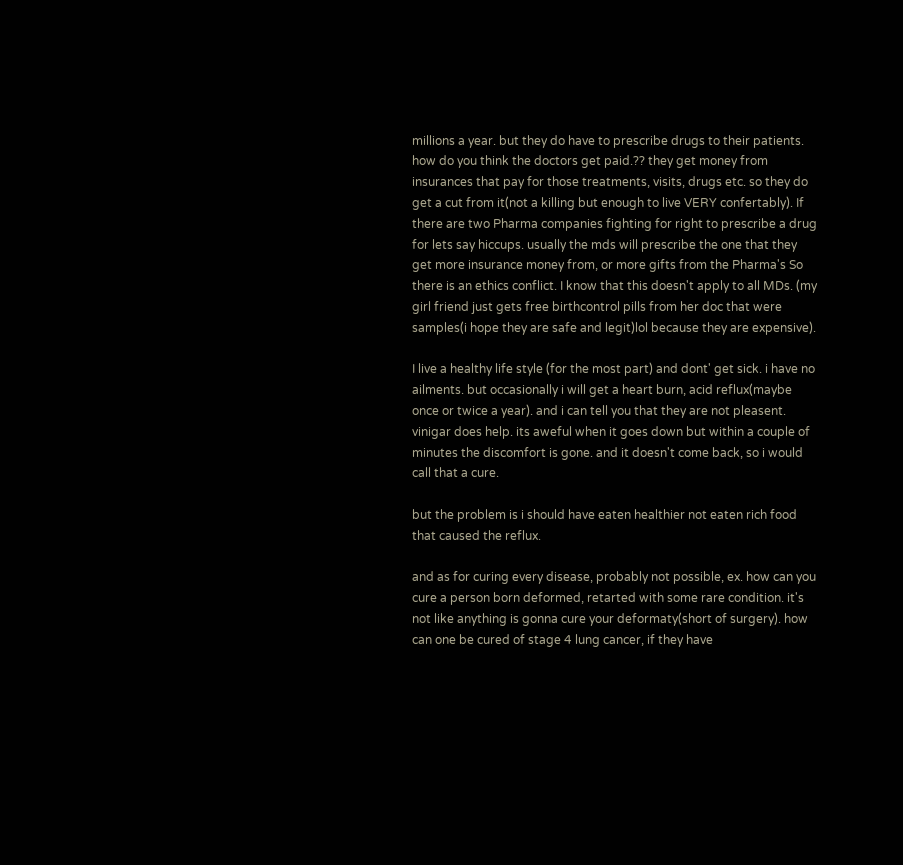millions a year. but they do have to prescribe drugs to their patients. how do you think the doctors get paid.?? they get money from insurances that pay for those treatments, visits, drugs etc. so they do get a cut from it(not a killing but enough to live VERY confertably). If there are two Pharma companies fighting for right to prescribe a drug for lets say hiccups. usually the mds will prescribe the one that they get more insurance money from, or more gifts from the Pharma's So there is an ethics conflict. I know that this doesn't apply to all MDs. (my girl friend just gets free birthcontrol pills from her doc that were samples(i hope they are safe and legit)lol because they are expensive).

I live a healthy life style (for the most part) and dont' get sick. i have no ailments. but occasionally i will get a heart burn, acid reflux(maybe once or twice a year). and i can tell you that they are not pleasent. vinigar does help. its aweful when it goes down but within a couple of minutes the discomfort is gone. and it doesn't come back, so i would call that a cure.

but the problem is i should have eaten healthier not eaten rich food that caused the reflux.

and as for curing every disease, probably not possible, ex. how can you cure a person born deformed, retarted with some rare condition. it's not like anything is gonna cure your deformaty(short of surgery). how can one be cured of stage 4 lung cancer, if they have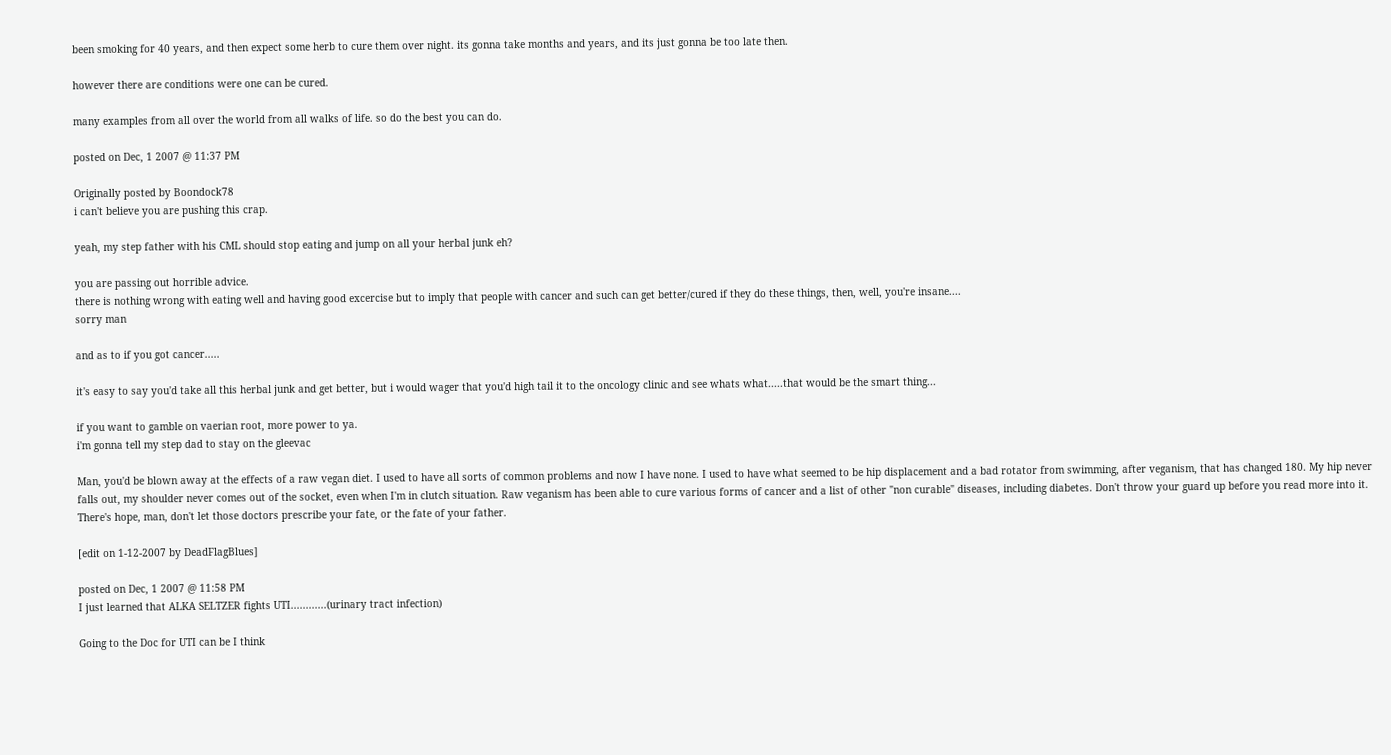been smoking for 40 years, and then expect some herb to cure them over night. its gonna take months and years, and its just gonna be too late then.

however there are conditions were one can be cured.

many examples from all over the world from all walks of life. so do the best you can do.

posted on Dec, 1 2007 @ 11:37 PM

Originally posted by Boondock78
i can't believe you are pushing this crap.

yeah, my step father with his CML should stop eating and jump on all your herbal junk eh?

you are passing out horrible advice.
there is nothing wrong with eating well and having good excercise but to imply that people with cancer and such can get better/cured if they do these things, then, well, you're insane....
sorry man

and as to if you got cancer.....

it's easy to say you'd take all this herbal junk and get better, but i would wager that you'd high tail it to the oncology clinic and see whats what.....that would be the smart thing...

if you want to gamble on vaerian root, more power to ya.
i'm gonna tell my step dad to stay on the gleevac

Man, you'd be blown away at the effects of a raw vegan diet. I used to have all sorts of common problems and now I have none. I used to have what seemed to be hip displacement and a bad rotator from swimming, after veganism, that has changed 180. My hip never falls out, my shoulder never comes out of the socket, even when I'm in clutch situation. Raw veganism has been able to cure various forms of cancer and a list of other "non curable" diseases, including diabetes. Don't throw your guard up before you read more into it. There's hope, man, don't let those doctors prescribe your fate, or the fate of your father.

[edit on 1-12-2007 by DeadFlagBlues]

posted on Dec, 1 2007 @ 11:58 PM
I just learned that ALKA SELTZER fights UTI............(urinary tract infection)

Going to the Doc for UTI can be I think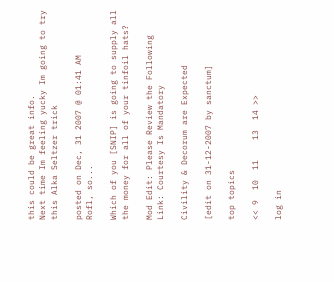this could be great info.
Next time Im feeling yucky Im going to try this Alka Seltzer trick

posted on Dec, 31 2007 @ 01:41 AM
Rofl, so...

Which of you [SNIP] is going to supply all the money for all of your tinfoil hats?

Mod Edit: Please Review the Following Link: Courtesy Is Mandatory

Civility & Decorum are Expected

[edit on 31-12-2007 by sanctum]

top topics

<< 9  10  11    13  14 >>

log in